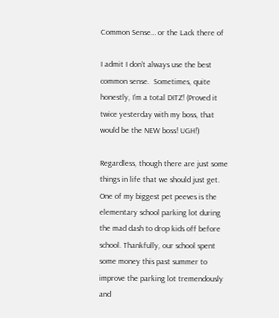Common Sense… or the Lack there of

I admit I don’t always use the best common sense.  Sometimes, quite honestly, I’m a total DITZ! (Proved it twice yesterday with my boss, that would be the NEW boss! UGH!)

Regardless, though there are just some things in life that we should just get. One of my biggest pet peeves is the elementary school parking lot during the mad dash to drop kids off before school. Thankfully, our school spent some money this past summer to improve the parking lot tremendously and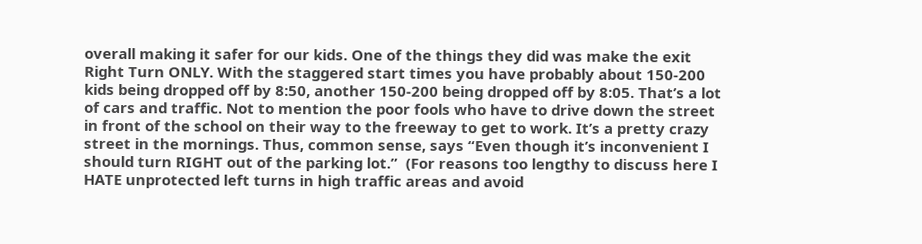overall making it safer for our kids. One of the things they did was make the exit Right Turn ONLY. With the staggered start times you have probably about 150-200 kids being dropped off by 8:50, another 150-200 being dropped off by 8:05. That’s a lot of cars and traffic. Not to mention the poor fools who have to drive down the street in front of the school on their way to the freeway to get to work. It’s a pretty crazy street in the mornings. Thus, common sense, says “Even though it’s inconvenient I should turn RIGHT out of the parking lot.”  (For reasons too lengthy to discuss here I HATE unprotected left turns in high traffic areas and avoid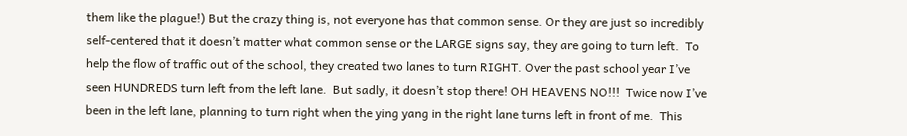them like the plague!) But the crazy thing is, not everyone has that common sense. Or they are just so incredibly self-centered that it doesn’t matter what common sense or the LARGE signs say, they are going to turn left.  To help the flow of traffic out of the school, they created two lanes to turn RIGHT. Over the past school year I’ve seen HUNDREDS turn left from the left lane.  But sadly, it doesn’t stop there! OH HEAVENS NO!!!  Twice now I’ve been in the left lane, planning to turn right when the ying yang in the right lane turns left in front of me.  This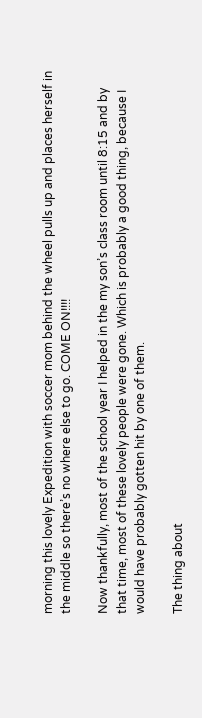morning this lovely Expedition with soccer mom behind the wheel pulls up and places herself in the middle so there’s no where else to go. COME ON!!!!

Now thankfully, most of the school year I helped in the my son’s class room until 8:15 and by that time, most of these lovely people were gone. Which is probably a good thing, because I would have probably gotten hit by one of them.

The thing about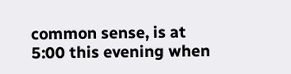common sense, is at 5:00 this evening when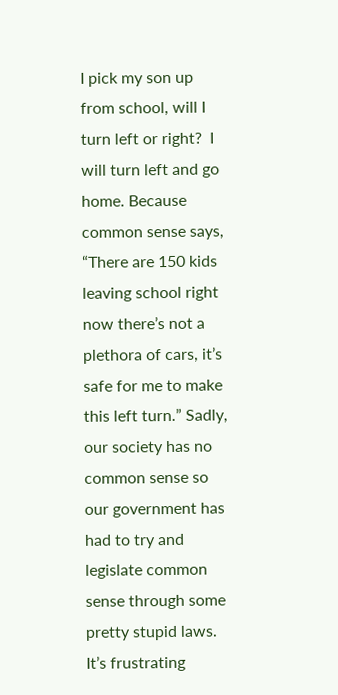I pick my son up from school, will I turn left or right?  I will turn left and go home. Because common sense says, “There are 150 kids leaving school right now there’s not a plethora of cars, it’s safe for me to make this left turn.” Sadly, our society has no common sense so our government has had to try and legislate common sense through some pretty stupid laws. It’s frustrating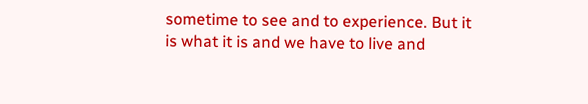sometime to see and to experience. But it is what it is and we have to live and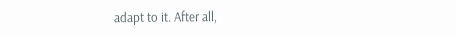adapt to it. After all,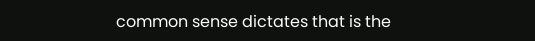common sense dictates that is the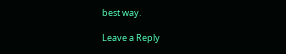best way.

Leave a Reply